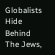Globalists Hide Behind The Jews,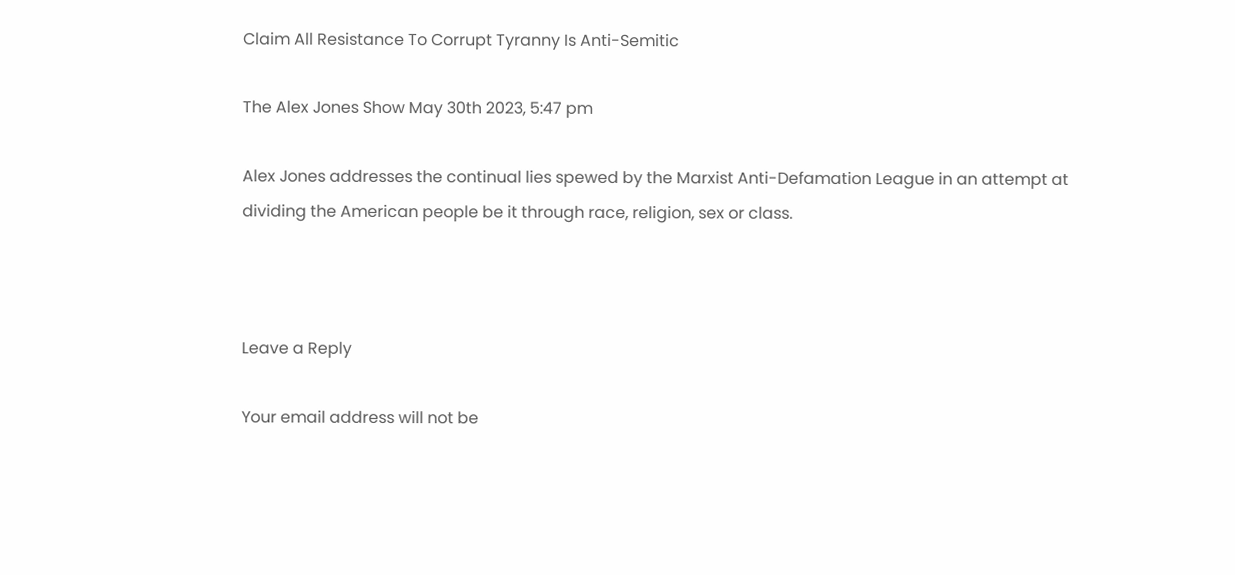Claim All Resistance To Corrupt Tyranny Is Anti-Semitic

The Alex Jones Show May 30th 2023, 5:47 pm

Alex Jones addresses the continual lies spewed by the Marxist Anti-Defamation League in an attempt at dividing the American people be it through race, religion, sex or class.



Leave a Reply

Your email address will not be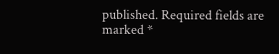published. Required fields are marked *